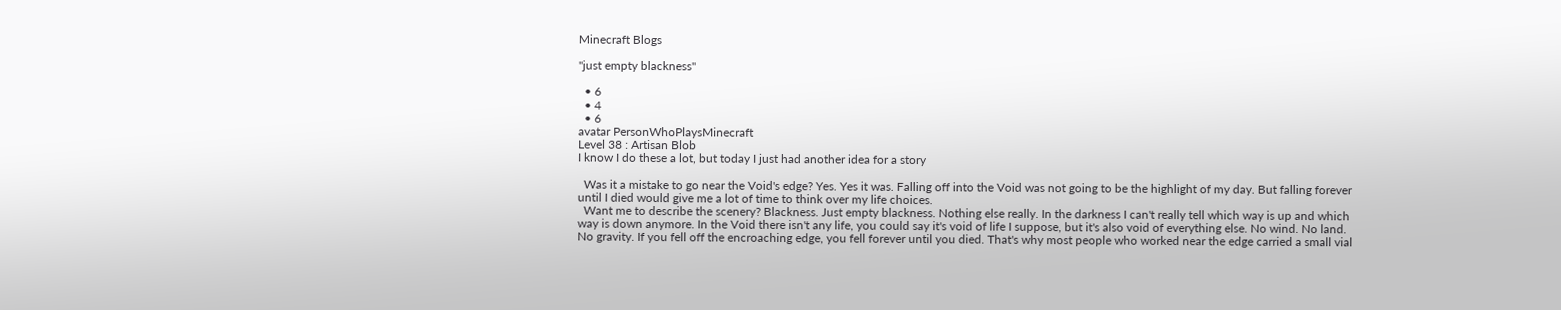Minecraft Blogs

"just empty blackness"

  • 6
  • 4
  • 6
avatar PersonWhoPlaysMinecraft
Level 38 : Artisan Blob
I know I do these a lot, but today I just had another idea for a story

  Was it a mistake to go near the Void's edge? Yes. Yes it was. Falling off into the Void was not going to be the highlight of my day. But falling forever until I died would give me a lot of time to think over my life choices.
  Want me to describe the scenery? Blackness. Just empty blackness. Nothing else really. In the darkness I can't really tell which way is up and which way is down anymore. In the Void there isn't any life, you could say it's void of life I suppose, but it's also void of everything else. No wind. No land. No gravity. If you fell off the encroaching edge, you fell forever until you died. That's why most people who worked near the edge carried a small vial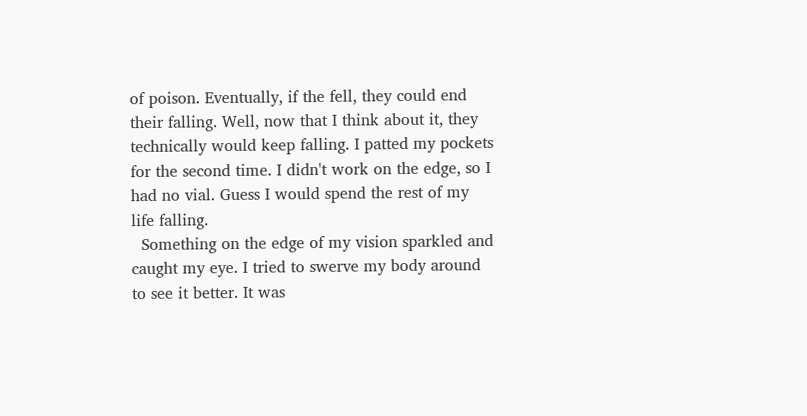of poison. Eventually, if the fell, they could end their falling. Well, now that I think about it, they technically would keep falling. I patted my pockets for the second time. I didn't work on the edge, so I had no vial. Guess I would spend the rest of my life falling.
  Something on the edge of my vision sparkled and caught my eye. I tried to swerve my body around to see it better. It was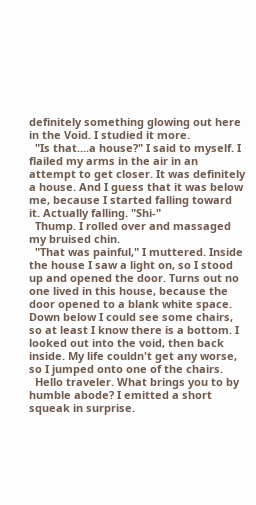definitely something glowing out here in the Void. I studied it more.
  "Is that....a house?" I said to myself. I flailed my arms in the air in an attempt to get closer. It was definitely a house. And I guess that it was below me, because I started falling toward it. Actually falling. "Shi-"
  Thump. I rolled over and massaged my bruised chin.
  "That was painful," I muttered. Inside the house I saw a light on, so I stood up and opened the door. Turns out no one lived in this house, because the door opened to a blank white space. Down below I could see some chairs, so at least I know there is a bottom. I looked out into the void, then back inside. My life couldn't get any worse, so I jumped onto one of the chairs.
  Hello traveler. What brings you to by humble abode? I emitted a short squeak in surprise.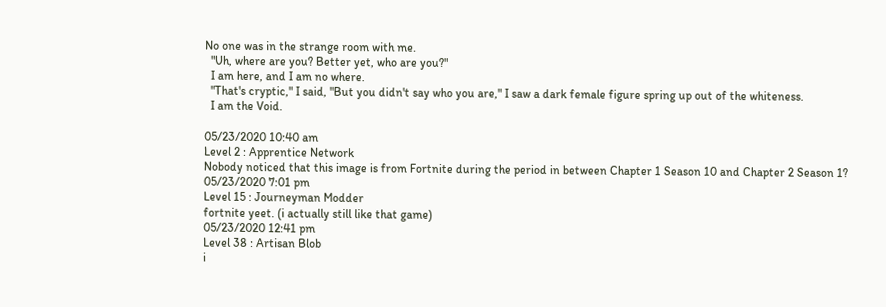No one was in the strange room with me.
  "Uh, where are you? Better yet, who are you?"
  I am here, and I am no where.
  "That's cryptic," I said, "But you didn't say who you are," I saw a dark female figure spring up out of the whiteness.
  I am the Void.

05/23/2020 10:40 am
Level 2 : Apprentice Network
Nobody noticed that this image is from Fortnite during the period in between Chapter 1 Season 10 and Chapter 2 Season 1?
05/23/2020 7:01 pm
Level 15 : Journeyman Modder
fortnite yeet. (i actually still like that game)
05/23/2020 12:41 pm
Level 38 : Artisan Blob
i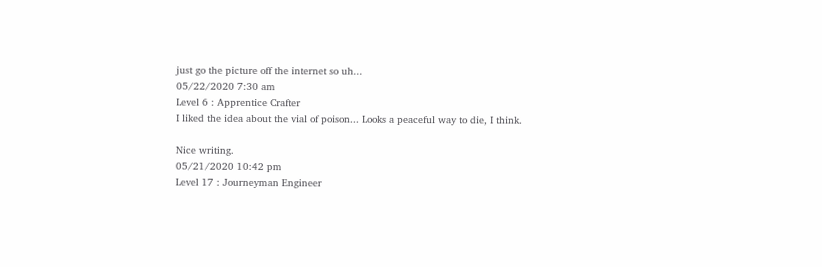just go the picture off the internet so uh...
05/22/2020 7:30 am
Level 6 : Apprentice Crafter
I liked the idea about the vial of poison... Looks a peaceful way to die, I think.

Nice writing.
05/21/2020 10:42 pm
Level 17 : Journeyman Engineer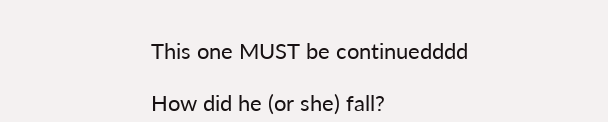This one MUST be continuedddd

How did he (or she) fall?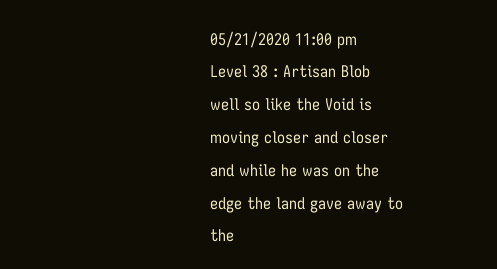05/21/2020 11:00 pm
Level 38 : Artisan Blob
well so like the Void is moving closer and closer and while he was on the edge the land gave away to the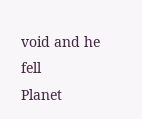void and he fell
Planet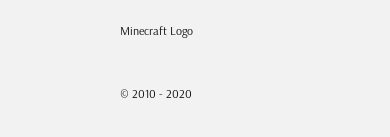Minecraft Logo


© 2010 - 2020